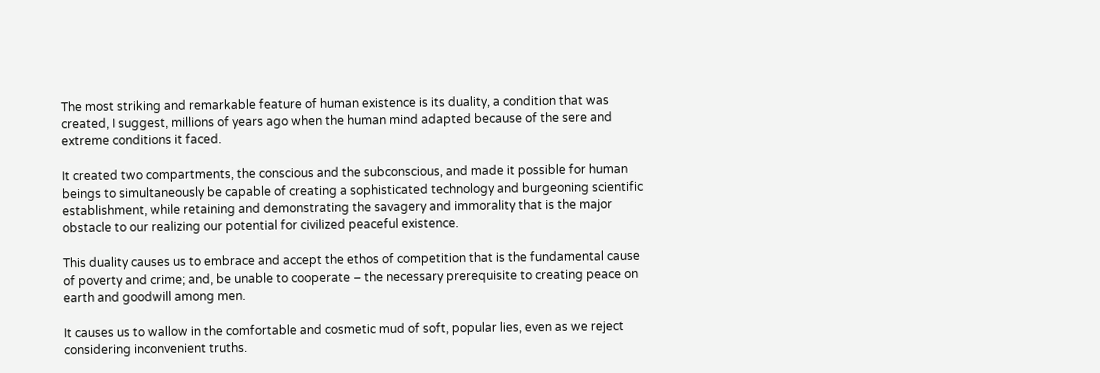The most striking and remarkable feature of human existence is its duality, a condition that was created, I suggest, millions of years ago when the human mind adapted because of the sere and extreme conditions it faced.

It created two compartments, the conscious and the subconscious, and made it possible for human beings to simultaneously be capable of creating a sophisticated technology and burgeoning scientific establishment, while retaining and demonstrating the savagery and immorality that is the major obstacle to our realizing our potential for civilized peaceful existence.

This duality causes us to embrace and accept the ethos of competition that is the fundamental cause of poverty and crime; and, be unable to cooperate – the necessary prerequisite to creating peace on earth and goodwill among men.

It causes us to wallow in the comfortable and cosmetic mud of soft, popular lies, even as we reject considering inconvenient truths.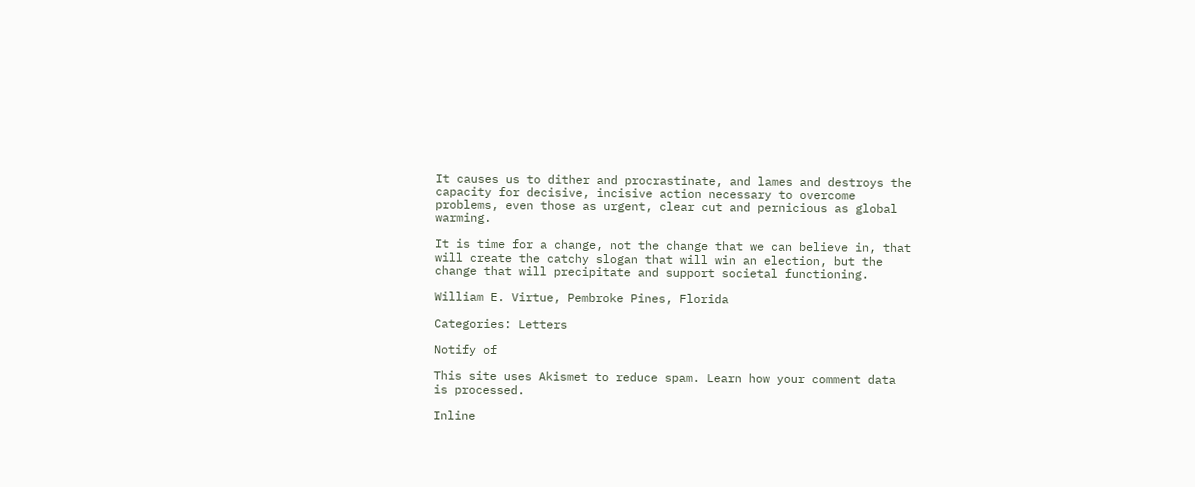It causes us to dither and procrastinate, and lames and destroys the capacity for decisive, incisive action necessary to overcome problems, even those as urgent, clear cut and pernicious as global warming.

It is time for a change, not the change that we can believe in, that will create the catchy slogan that will win an election, but the change that will precipitate and support societal functioning.

William E. Virtue, Pembroke Pines, Florida

Categories: Letters

Notify of

This site uses Akismet to reduce spam. Learn how your comment data is processed.

Inline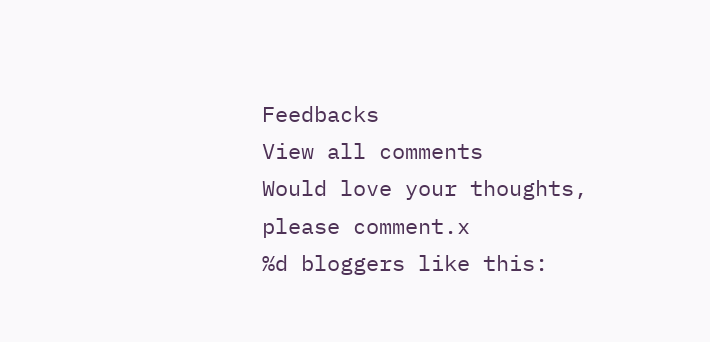Feedbacks
View all comments
Would love your thoughts, please comment.x
%d bloggers like this: